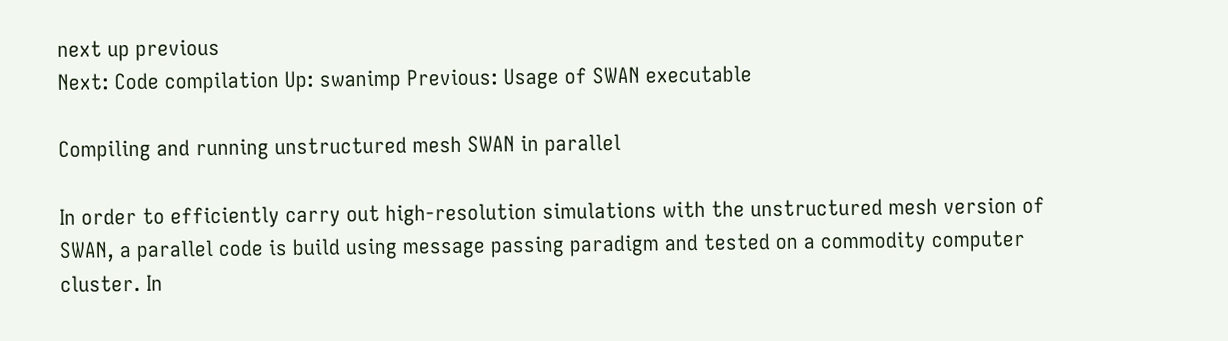next up previous
Next: Code compilation Up: swanimp Previous: Usage of SWAN executable

Compiling and running unstructured mesh SWAN in parallel

In order to efficiently carry out high-resolution simulations with the unstructured mesh version of SWAN, a parallel code is build using message passing paradigm and tested on a commodity computer cluster. In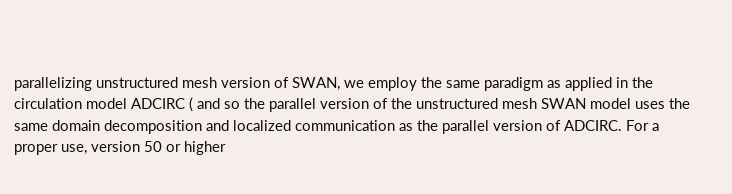parallelizing unstructured mesh version of SWAN, we employ the same paradigm as applied in the circulation model ADCIRC ( and so the parallel version of the unstructured mesh SWAN model uses the same domain decomposition and localized communication as the parallel version of ADCIRC. For a proper use, version 50 or higher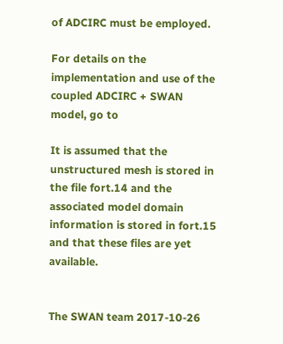of ADCIRC must be employed.

For details on the implementation and use of the coupled ADCIRC + SWAN model, go to

It is assumed that the unstructured mesh is stored in the file fort.14 and the associated model domain information is stored in fort.15 and that these files are yet available.


The SWAN team 2017-10-26